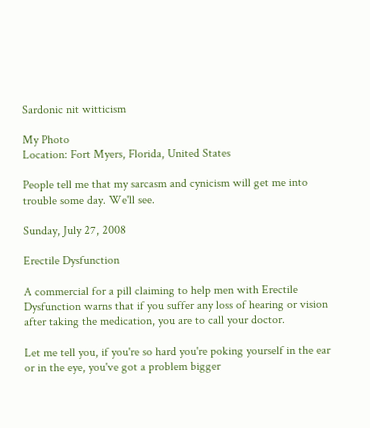Sardonic nit witticism

My Photo
Location: Fort Myers, Florida, United States

People tell me that my sarcasm and cynicism will get me into trouble some day. We'll see.

Sunday, July 27, 2008

Erectile Dysfunction

A commercial for a pill claiming to help men with Erectile Dysfunction warns that if you suffer any loss of hearing or vision after taking the medication, you are to call your doctor.

Let me tell you, if you're so hard you're poking yourself in the ear or in the eye, you've got a problem bigger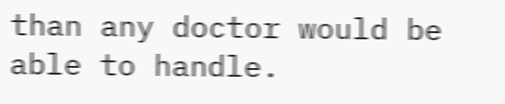than any doctor would be able to handle.